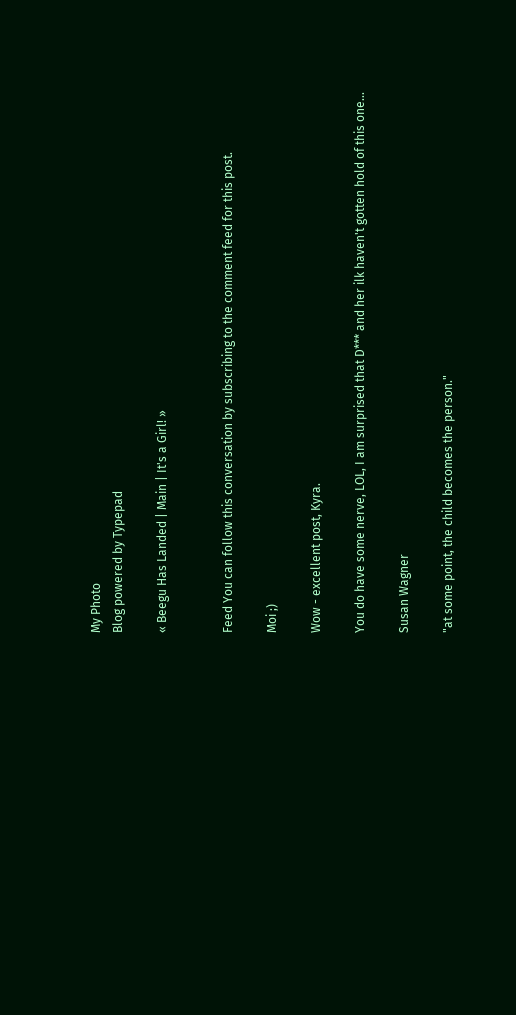My Photo
Blog powered by Typepad

« Beegu Has Landed | Main | It's a Girl! »


Feed You can follow this conversation by subscribing to the comment feed for this post.

Moi ;)

Wow - excellent post, Kyra.

You do have some nerve, LOL, I am surprised that D*** and her ilk haven't gotten hold of this one...

Susan Wagner

"at some point, the child becomes the person."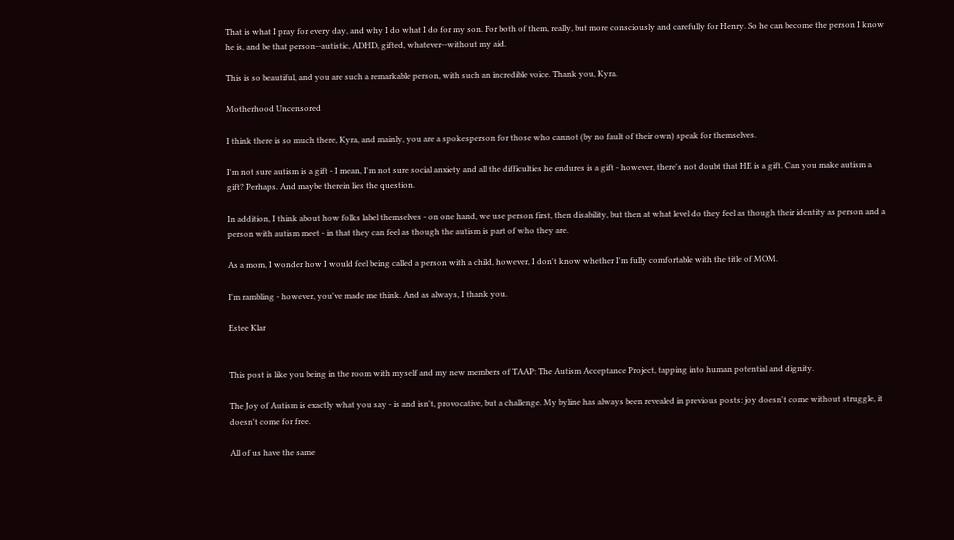That is what I pray for every day, and why I do what I do for my son. For both of them, really, but more consciously and carefully for Henry. So he can become the person I know he is, and be that person--autistic, ADHD, gifted, whatever--without my aid.

This is so beautiful, and you are such a remarkable person, with such an incredible voice. Thank you, Kyra.

Motherhood Uncensored

I think there is so much there, Kyra, and mainly, you are a spokesperson for those who cannot (by no fault of their own) speak for themselves.

I'm not sure autism is a gift - I mean, I'm not sure social anxiety and all the difficulties he endures is a gift - however, there's not doubt that HE is a gift. Can you make autism a gift? Perhaps. And maybe therein lies the question.

In addition, I think about how folks label themselves - on one hand, we use person first, then disability, but then at what level do they feel as though their identity as person and a person with autism meet - in that they can feel as though the autism is part of who they are.

As a mom, I wonder how I would feel being called a person with a child, however, I don't know whether I'm fully comfortable with the title of MOM.

I'm rambling - however, you've made me think. And as always, I thank you.

Estee Klar


This post is like you being in the room with myself and my new members of TAAP: The Autism Acceptance Project, tapping into human potential and dignity.

The Joy of Autism is exactly what you say - is and isn't, provocative, but a challenge. My byline has always been revealed in previous posts: joy doesn't come without struggle, it doesn't come for free.

All of us have the same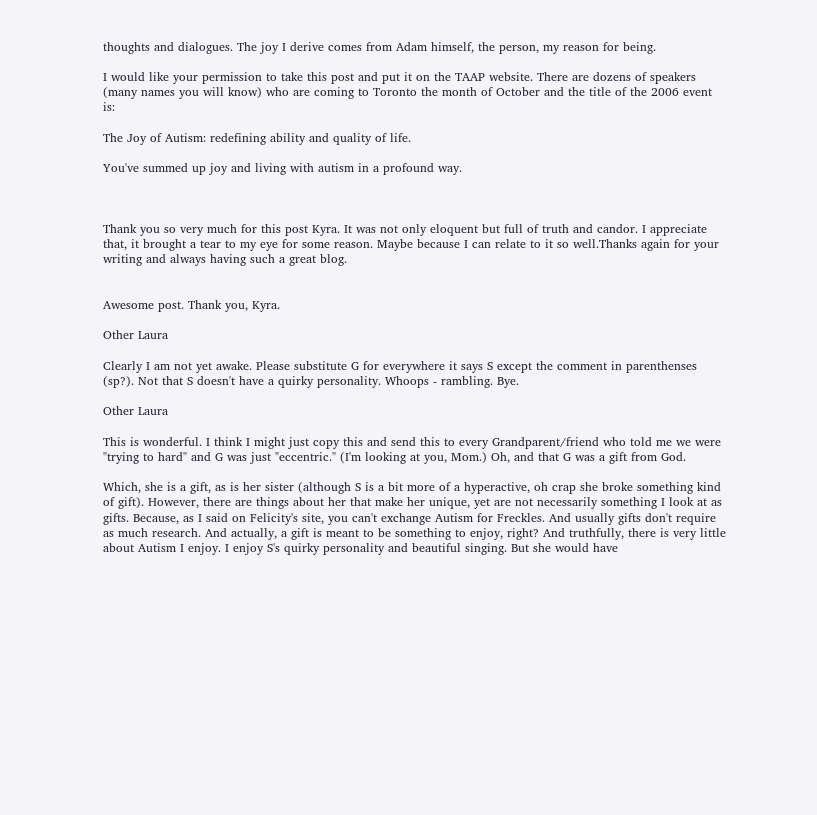thoughts and dialogues. The joy I derive comes from Adam himself, the person, my reason for being.

I would like your permission to take this post and put it on the TAAP website. There are dozens of speakers (many names you will know) who are coming to Toronto the month of October and the title of the 2006 event is:

The Joy of Autism: redefining ability and quality of life.

You've summed up joy and living with autism in a profound way.



Thank you so very much for this post Kyra. It was not only eloquent but full of truth and candor. I appreciate that, it brought a tear to my eye for some reason. Maybe because I can relate to it so well.Thanks again for your writing and always having such a great blog.


Awesome post. Thank you, Kyra.

Other Laura

Clearly I am not yet awake. Please substitute G for everywhere it says S except the comment in parenthenses (sp?). Not that S doesn't have a quirky personality. Whoops - rambling. Bye.

Other Laura

This is wonderful. I think I might just copy this and send this to every Grandparent/friend who told me we were "trying to hard" and G was just "eccentric." (I'm looking at you, Mom.) Oh, and that G was a gift from God.

Which, she is a gift, as is her sister (although S is a bit more of a hyperactive, oh crap she broke something kind of gift). However, there are things about her that make her unique, yet are not necessarily something I look at as gifts. Because, as I said on Felicity's site, you can't exchange Autism for Freckles. And usually gifts don't require as much research. And actually, a gift is meant to be something to enjoy, right? And truthfully, there is very little about Autism I enjoy. I enjoy S's quirky personality and beautiful singing. But she would have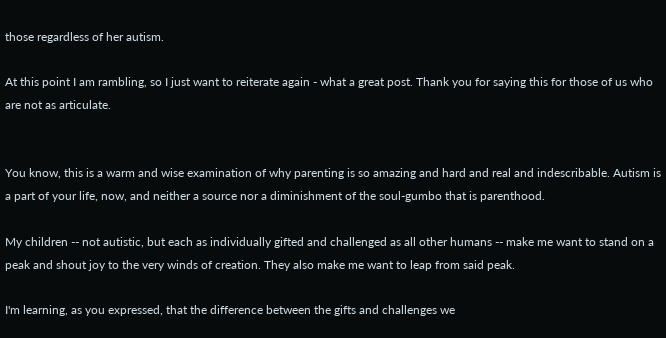those regardless of her autism.

At this point I am rambling, so I just want to reiterate again - what a great post. Thank you for saying this for those of us who are not as articulate.


You know, this is a warm and wise examination of why parenting is so amazing and hard and real and indescribable. Autism is a part of your life, now, and neither a source nor a diminishment of the soul-gumbo that is parenthood.

My children -- not autistic, but each as individually gifted and challenged as all other humans -- make me want to stand on a peak and shout joy to the very winds of creation. They also make me want to leap from said peak.

I'm learning, as you expressed, that the difference between the gifts and challenges we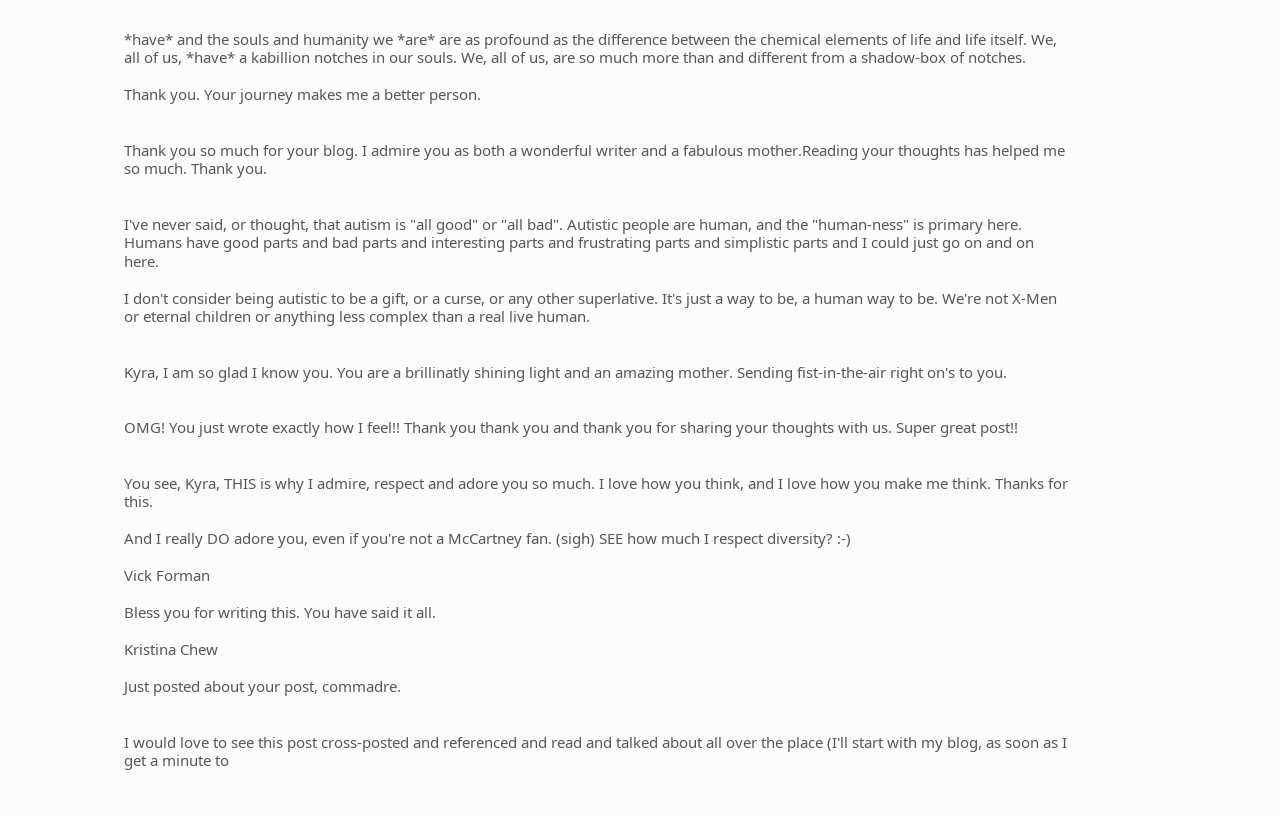*have* and the souls and humanity we *are* are as profound as the difference between the chemical elements of life and life itself. We, all of us, *have* a kabillion notches in our souls. We, all of us, are so much more than and different from a shadow-box of notches.

Thank you. Your journey makes me a better person.


Thank you so much for your blog. I admire you as both a wonderful writer and a fabulous mother.Reading your thoughts has helped me so much. Thank you.


I've never said, or thought, that autism is "all good" or "all bad". Autistic people are human, and the "human-ness" is primary here. Humans have good parts and bad parts and interesting parts and frustrating parts and simplistic parts and I could just go on and on here.

I don't consider being autistic to be a gift, or a curse, or any other superlative. It's just a way to be, a human way to be. We're not X-Men or eternal children or anything less complex than a real live human.


Kyra, I am so glad I know you. You are a brillinatly shining light and an amazing mother. Sending fist-in-the-air right on's to you.


OMG! You just wrote exactly how I feel!! Thank you thank you and thank you for sharing your thoughts with us. Super great post!!


You see, Kyra, THIS is why I admire, respect and adore you so much. I love how you think, and I love how you make me think. Thanks for this.

And I really DO adore you, even if you're not a McCartney fan. (sigh) SEE how much I respect diversity? :-)

Vick Forman

Bless you for writing this. You have said it all.

Kristina Chew

Just posted about your post, commadre.


I would love to see this post cross-posted and referenced and read and talked about all over the place (I'll start with my blog, as soon as I get a minute to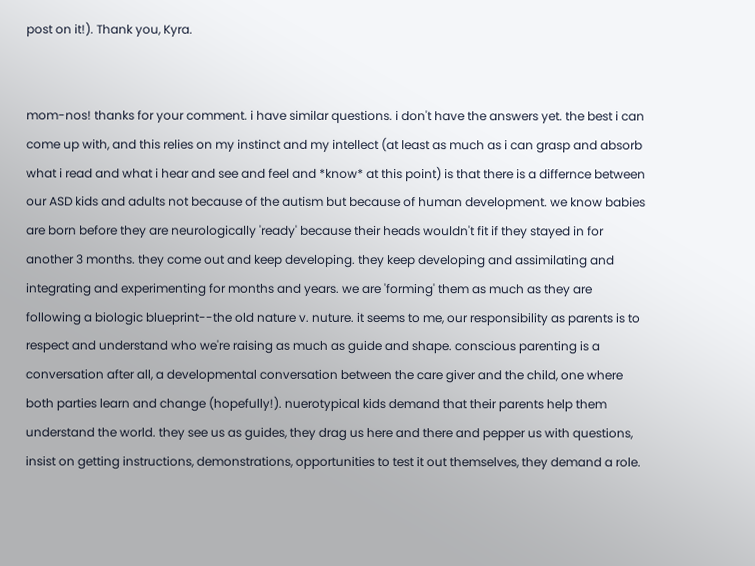post on it!). Thank you, Kyra.


mom-nos! thanks for your comment. i have similar questions. i don't have the answers yet. the best i can come up with, and this relies on my instinct and my intellect (at least as much as i can grasp and absorb what i read and what i hear and see and feel and *know* at this point) is that there is a differnce between our ASD kids and adults not because of the autism but because of human development. we know babies are born before they are neurologically 'ready' because their heads wouldn't fit if they stayed in for another 3 months. they come out and keep developing. they keep developing and assimilating and integrating and experimenting for months and years. we are 'forming' them as much as they are following a biologic blueprint--the old nature v. nuture. it seems to me, our responsibility as parents is to respect and understand who we're raising as much as guide and shape. conscious parenting is a conversation after all, a developmental conversation between the care giver and the child, one where both parties learn and change (hopefully!). nuerotypical kids demand that their parents help them understand the world. they see us as guides, they drag us here and there and pepper us with questions, insist on getting instructions, demonstrations, opportunities to test it out themselves, they demand a role.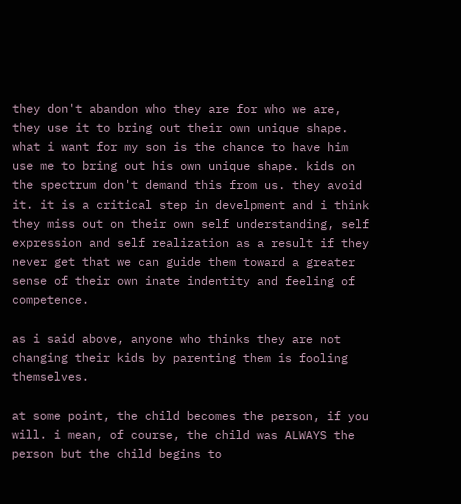they don't abandon who they are for who we are, they use it to bring out their own unique shape. what i want for my son is the chance to have him use me to bring out his own unique shape. kids on the spectrum don't demand this from us. they avoid it. it is a critical step in develpment and i think they miss out on their own self understanding, self expression and self realization as a result if they never get that we can guide them toward a greater sense of their own inate indentity and feeling of competence.

as i said above, anyone who thinks they are not changing their kids by parenting them is fooling themselves.

at some point, the child becomes the person, if you will. i mean, of course, the child was ALWAYS the person but the child begins to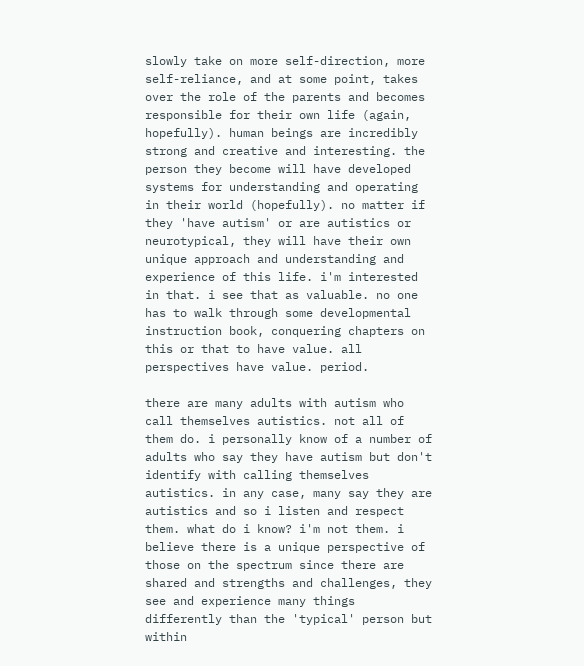slowly take on more self-direction, more self-reliance, and at some point, takes over the role of the parents and becomes responsible for their own life (again, hopefully). human beings are incredibly strong and creative and interesting. the person they become will have developed systems for understanding and operating in their world (hopefully). no matter if they 'have autism' or are autistics or neurotypical, they will have their own unique approach and understanding and experience of this life. i'm interested in that. i see that as valuable. no one has to walk through some developmental instruction book, conquering chapters on this or that to have value. all perspectives have value. period.

there are many adults with autism who call themselves autistics. not all of them do. i personally know of a number of adults who say they have autism but don't identify with calling themselves autistics. in any case, many say they are autistics and so i listen and respect them. what do i know? i'm not them. i believe there is a unique perspective of those on the spectrum since there are shared and strengths and challenges, they see and experience many things differently than the 'typical' person but within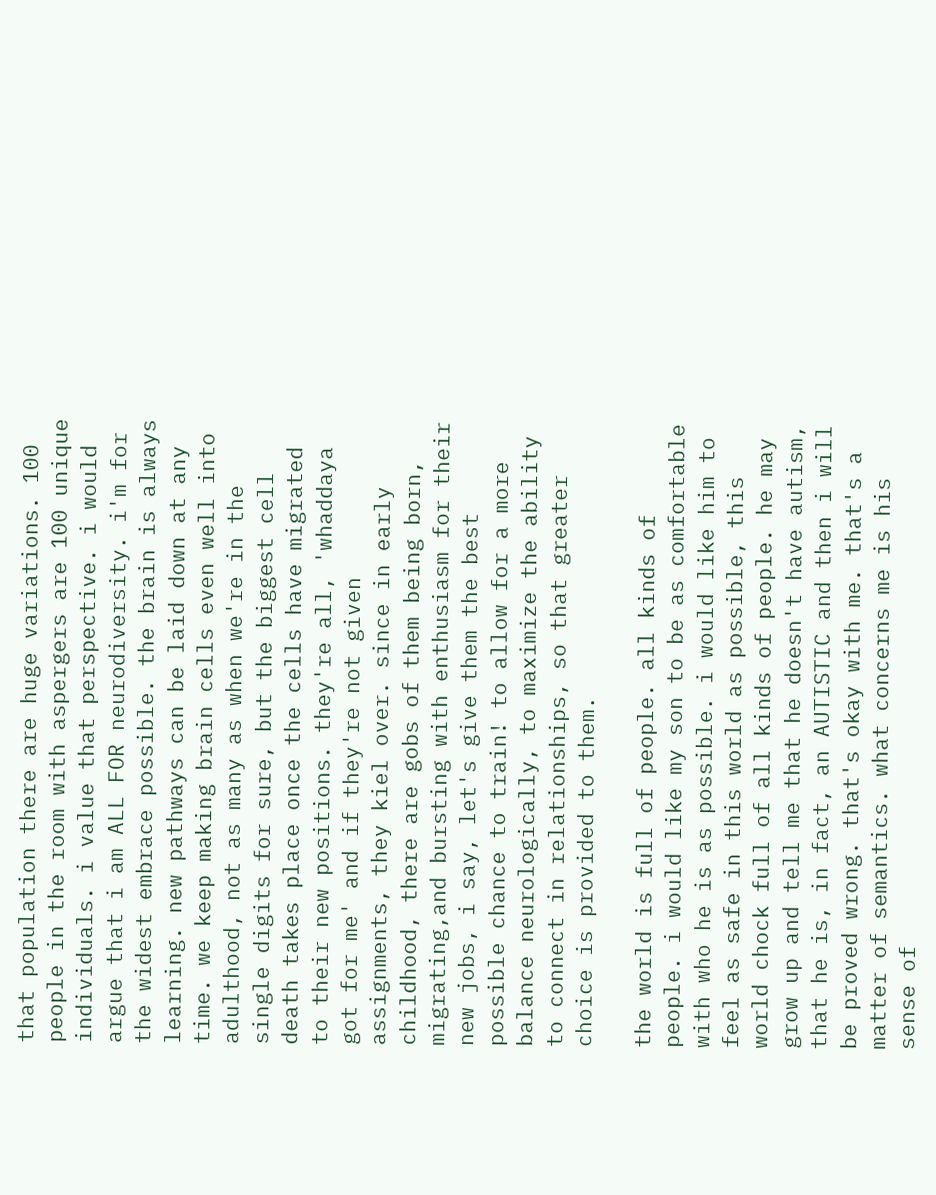that population there are huge variations. 100 people in the room with aspergers are 100 unique individuals. i value that perspective. i would argue that i am ALL FOR neurodiversity. i'm for the widest embrace possible. the brain is always learning. new pathways can be laid down at any time. we keep making brain cells even well into adulthood, not as many as when we're in the single digits for sure, but the biggest cell death takes place once the cells have migrated to their new positions. they're all, 'whaddaya got for me' and if they're not given assignments, they kiel over. since in early childhood, there are gobs of them being born, migrating,and bursting with enthusiasm for their new jobs, i say, let's give them the best possible chance to train! to allow for a more balance neurologically, to maximize the ability to connect in relationships, so that greater choice is provided to them.

the world is full of people. all kinds of people. i would like my son to be as comfortable with who he is as possible. i would like him to feel as safe in this world as possible, this world chock full of all kinds of people. he may grow up and tell me that he doesn't have autism, that he is, in fact, an AUTISTIC and then i will be proved wrong. that's okay with me. that's a matter of semantics. what concerns me is his sense of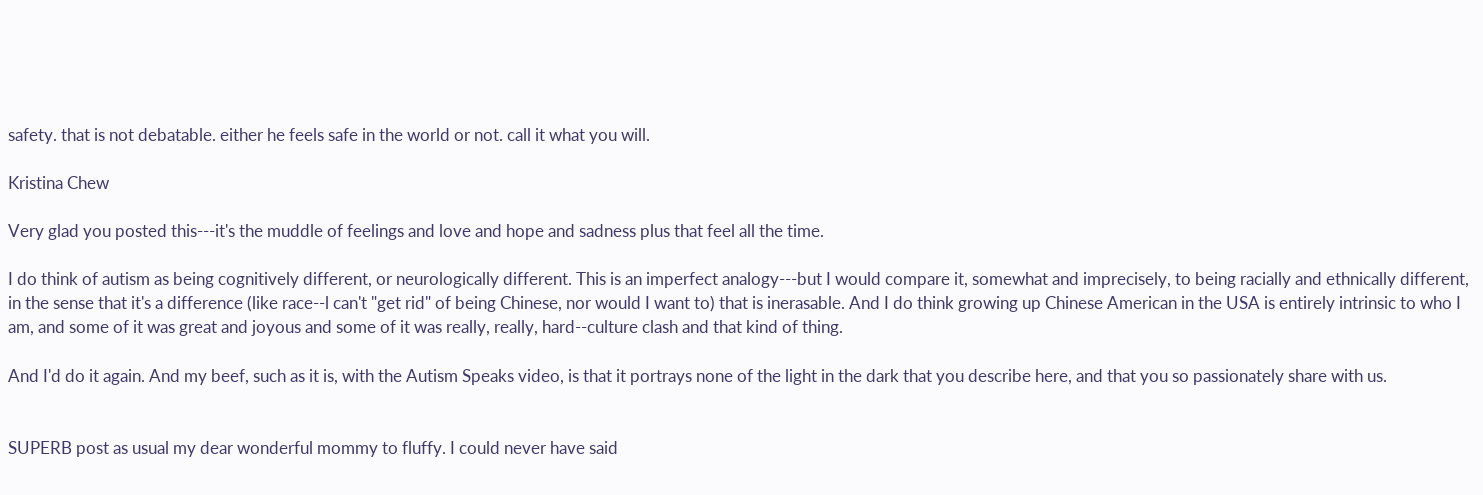safety. that is not debatable. either he feels safe in the world or not. call it what you will.

Kristina Chew

Very glad you posted this---it's the muddle of feelings and love and hope and sadness plus that feel all the time.

I do think of autism as being cognitively different, or neurologically different. This is an imperfect analogy---but I would compare it, somewhat and imprecisely, to being racially and ethnically different, in the sense that it's a difference (like race--l can't "get rid" of being Chinese, nor would I want to) that is inerasable. And I do think growing up Chinese American in the USA is entirely intrinsic to who I am, and some of it was great and joyous and some of it was really, really, hard--culture clash and that kind of thing.

And I'd do it again. And my beef, such as it is, with the Autism Speaks video, is that it portrays none of the light in the dark that you describe here, and that you so passionately share with us.


SUPERB post as usual my dear wonderful mommy to fluffy. I could never have said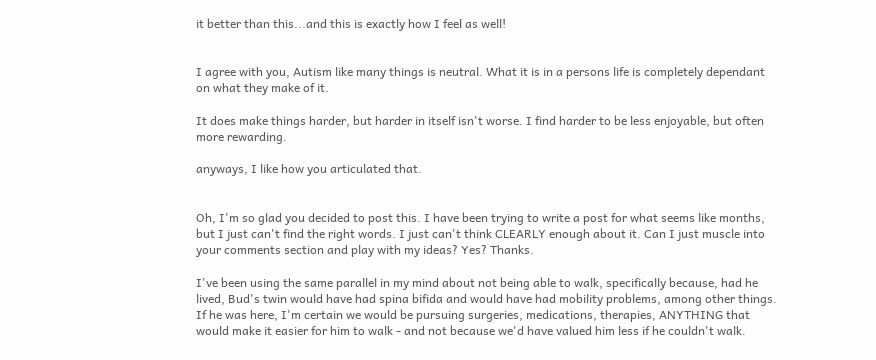it better than this...and this is exactly how I feel as well!


I agree with you, Autism like many things is neutral. What it is in a persons life is completely dependant on what they make of it.

It does make things harder, but harder in itself isn't worse. I find harder to be less enjoyable, but often more rewarding.

anyways, I like how you articulated that.


Oh, I'm so glad you decided to post this. I have been trying to write a post for what seems like months, but I just can't find the right words. I just can't think CLEARLY enough about it. Can I just muscle into your comments section and play with my ideas? Yes? Thanks.

I've been using the same parallel in my mind about not being able to walk, specifically because, had he lived, Bud's twin would have had spina bifida and would have had mobility problems, among other things. If he was here, I'm certain we would be pursuing surgeries, medications, therapies, ANYTHING that would make it easier for him to walk - and not because we'd have valued him less if he couldn't walk.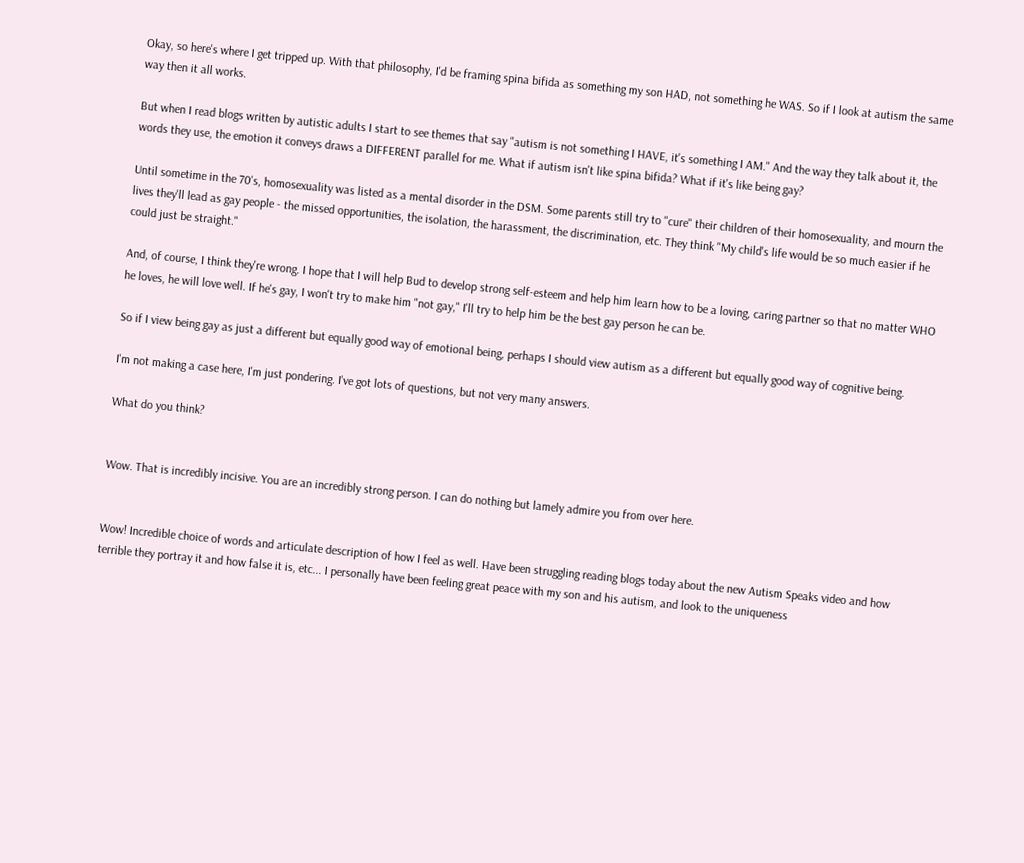Okay, so here's where I get tripped up. With that philosophy, I'd be framing spina bifida as something my son HAD, not something he WAS. So if I look at autism the same way then it all works.

But when I read blogs written by autistic adults I start to see themes that say "autism is not something I HAVE, it's something I AM." And the way they talk about it, the words they use, the emotion it conveys draws a DIFFERENT parallel for me. What if autism isn't like spina bifida? What if it's like being gay?

Until sometime in the 70's, homosexuality was listed as a mental disorder in the DSM. Some parents still try to "cure" their children of their homosexuality, and mourn the lives they'll lead as gay people - the missed opportunities, the isolation, the harassment, the discrimination, etc. They think "My child's life would be so much easier if he could just be straight."

And, of course, I think they're wrong. I hope that I will help Bud to develop strong self-esteem and help him learn how to be a loving, caring partner so that no matter WHO he loves, he will love well. If he's gay, I won't try to make him "not gay," I'll try to help him be the best gay person he can be.

So if I view being gay as just a different but equally good way of emotional being, perhaps I should view autism as a different but equally good way of cognitive being.

I'm not making a case here, I'm just pondering. I've got lots of questions, but not very many answers.

What do you think?


Wow. That is incredibly incisive. You are an incredibly strong person. I can do nothing but lamely admire you from over here.


Wow! Incredible choice of words and articulate description of how I feel as well. Have been struggling reading blogs today about the new Autism Speaks video and how terrible they portray it and how false it is, etc... I personally have been feeling great peace with my son and his autism, and look to the uniqueness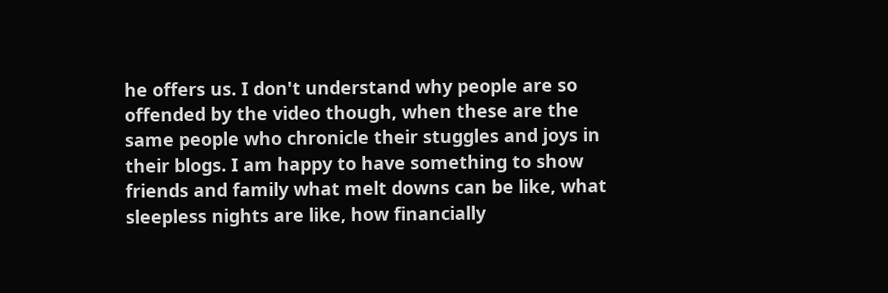he offers us. I don't understand why people are so offended by the video though, when these are the same people who chronicle their stuggles and joys in their blogs. I am happy to have something to show friends and family what melt downs can be like, what sleepless nights are like, how financially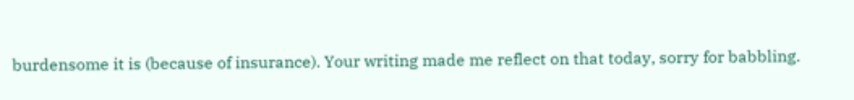burdensome it is (because of insurance). Your writing made me reflect on that today, sorry for babbling.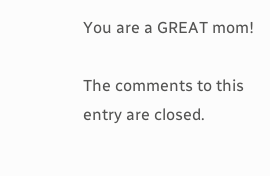You are a GREAT mom!

The comments to this entry are closed.